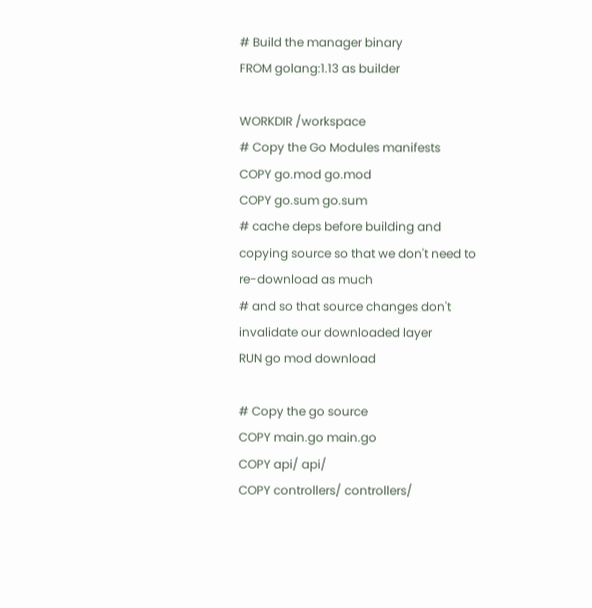# Build the manager binary
FROM golang:1.13 as builder

WORKDIR /workspace
# Copy the Go Modules manifests
COPY go.mod go.mod
COPY go.sum go.sum
# cache deps before building and copying source so that we don't need to re-download as much
# and so that source changes don't invalidate our downloaded layer
RUN go mod download

# Copy the go source
COPY main.go main.go
COPY api/ api/
COPY controllers/ controllers/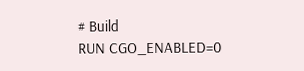# Build
RUN CGO_ENABLED=0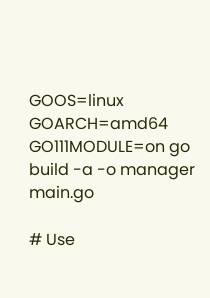GOOS=linux GOARCH=amd64 GO111MODULE=on go build -a -o manager main.go

# Use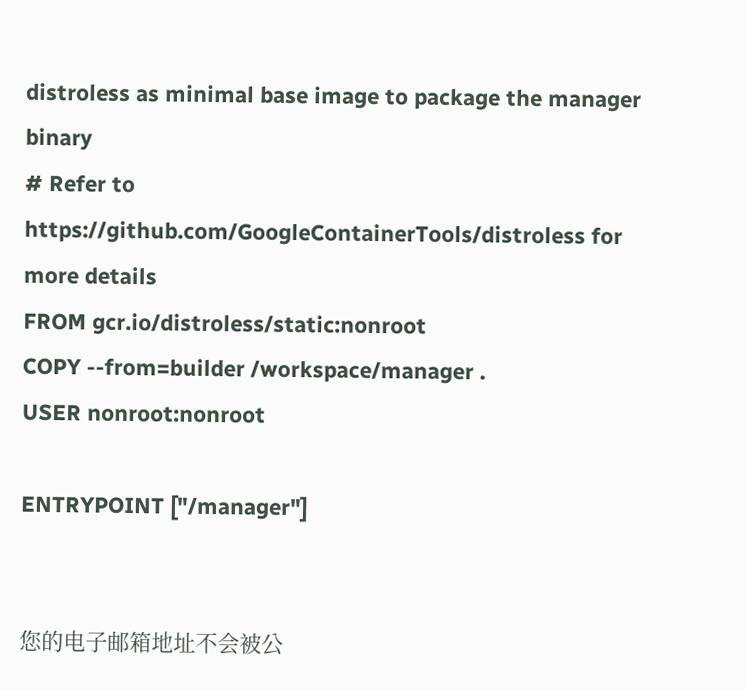distroless as minimal base image to package the manager binary
# Refer to https://github.com/GoogleContainerTools/distroless for more details
FROM gcr.io/distroless/static:nonroot
COPY --from=builder /workspace/manager .
USER nonroot:nonroot

ENTRYPOINT ["/manager"]


您的电子邮箱地址不会被公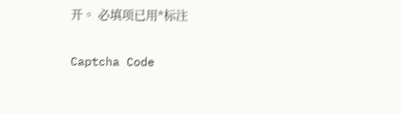开。 必填项已用*标注

Captcha Code